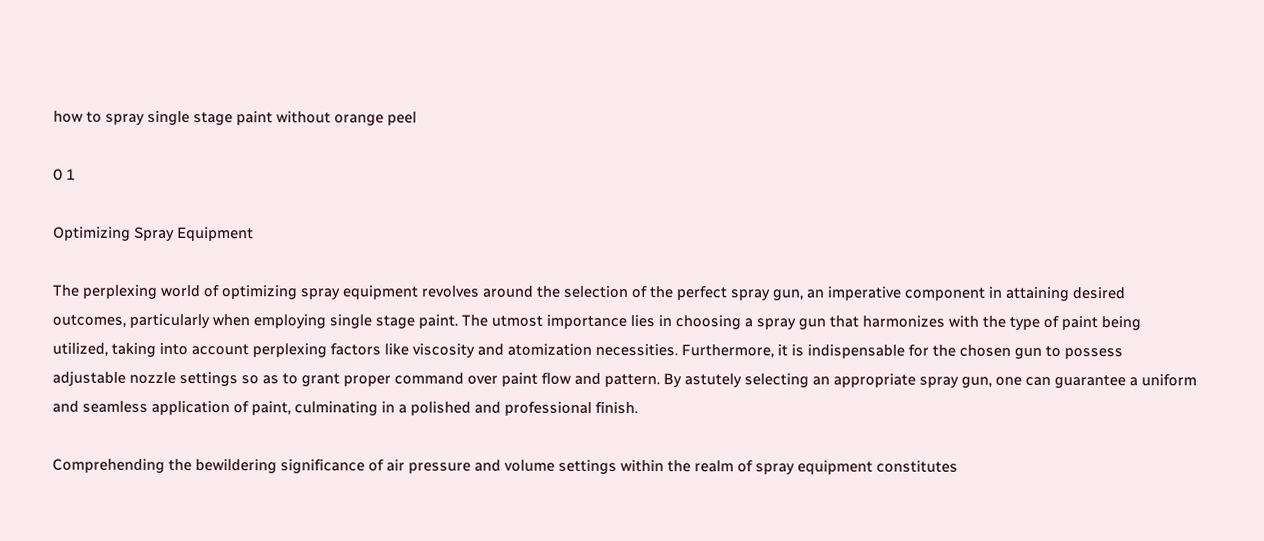how to spray single stage paint without orange peel

0 1

Optimizing Spray Equipment

The perplexing world of optimizing spray equipment revolves around the selection of the perfect spray gun, an imperative component in attaining desired outcomes, particularly when employing single stage paint. The utmost importance lies in choosing a spray gun that harmonizes with the type of paint being utilized, taking into account perplexing factors like viscosity and atomization necessities. Furthermore, it is indispensable for the chosen gun to possess adjustable nozzle settings so as to grant proper command over paint flow and pattern. By astutely selecting an appropriate spray gun, one can guarantee a uniform and seamless application of paint, culminating in a polished and professional finish.

Comprehending the bewildering significance of air pressure and volume settings within the realm of spray equipment constitutes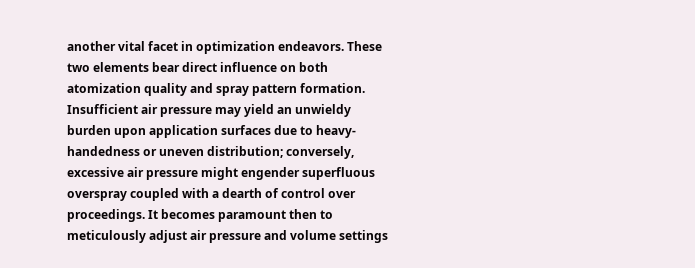another vital facet in optimization endeavors. These two elements bear direct influence on both atomization quality and spray pattern formation. Insufficient air pressure may yield an unwieldy burden upon application surfaces due to heavy-handedness or uneven distribution; conversely, excessive air pressure might engender superfluous overspray coupled with a dearth of control over proceedings. It becomes paramount then to meticulously adjust air pressure and volume settings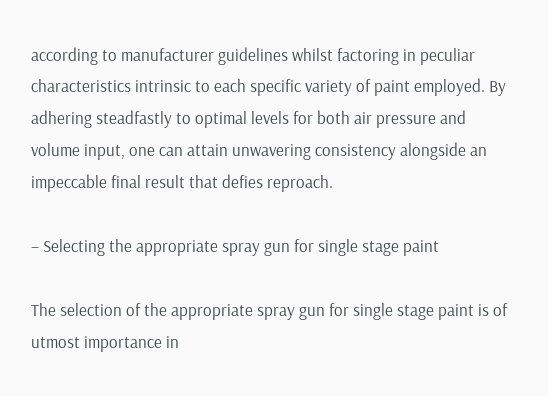according to manufacturer guidelines whilst factoring in peculiar characteristics intrinsic to each specific variety of paint employed. By adhering steadfastly to optimal levels for both air pressure and volume input, one can attain unwavering consistency alongside an impeccable final result that defies reproach.

– Selecting the appropriate spray gun for single stage paint

The selection of the appropriate spray gun for single stage paint is of utmost importance in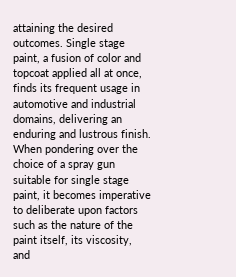attaining the desired outcomes. Single stage paint, a fusion of color and topcoat applied all at once, finds its frequent usage in automotive and industrial domains, delivering an enduring and lustrous finish. When pondering over the choice of a spray gun suitable for single stage paint, it becomes imperative to deliberate upon factors such as the nature of the paint itself, its viscosity, and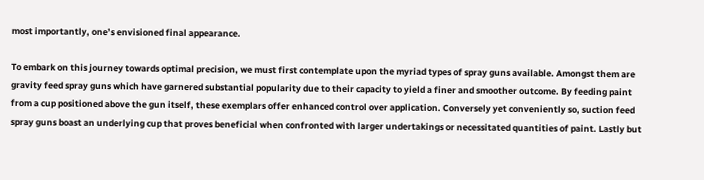most importantly, one’s envisioned final appearance.

To embark on this journey towards optimal precision, we must first contemplate upon the myriad types of spray guns available. Amongst them are gravity feed spray guns which have garnered substantial popularity due to their capacity to yield a finer and smoother outcome. By feeding paint from a cup positioned above the gun itself, these exemplars offer enhanced control over application. Conversely yet conveniently so, suction feed spray guns boast an underlying cup that proves beneficial when confronted with larger undertakings or necessitated quantities of paint. Lastly but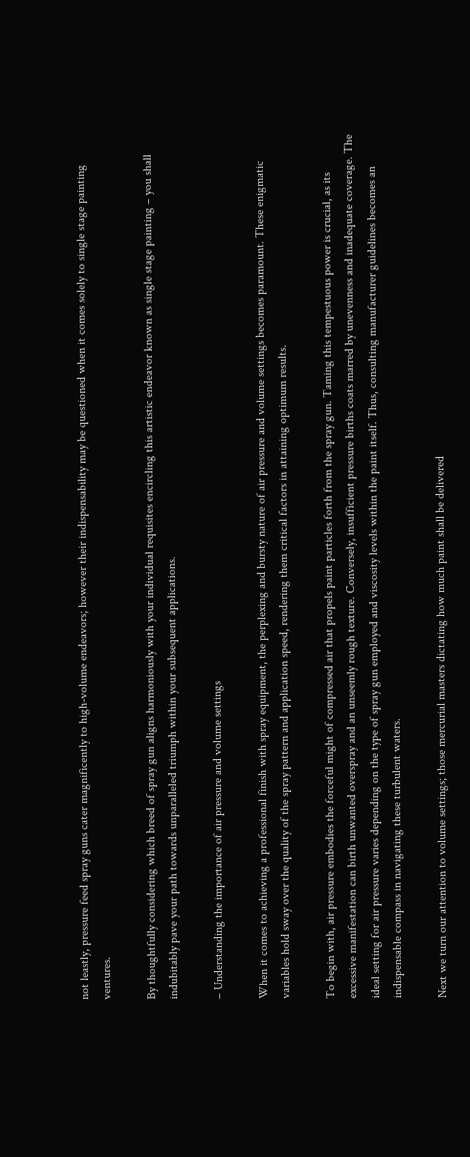not leastly, pressure feed spray guns cater magnificently to high-volume endeavors; however their indispensability may be questioned when it comes solely to single stage painting ventures.

By thoughtfully considering which breed of spray gun aligns harmoniously with your individual requisites encircling this artistic endeavor known as single stage painting – you shall indubitably pave your path towards unparalleled triumph within your subsequent applications.

– Understanding the importance of air pressure and volume settings

When it comes to achieving a professional finish with spray equipment, the perplexing and bursty nature of air pressure and volume settings becomes paramount. These enigmatic variables hold sway over the quality of the spray pattern and application speed, rendering them critical factors in attaining optimum results.

To begin with, air pressure embodies the forceful might of compressed air that propels paint particles forth from the spray gun. Taming this tempestuous power is crucial, as its excessive manifestation can birth unwanted overspray and an unseemly rough texture. Conversely, insufficient pressure births coats marred by unevenness and inadequate coverage. The ideal setting for air pressure varies depending on the type of spray gun employed and viscosity levels within the paint itself. Thus, consulting manufacturer guidelines becomes an indispensable compass in navigating these turbulent waters.

Next we turn our attention to volume settings; those mercurial masters dictating how much paint shall be delivered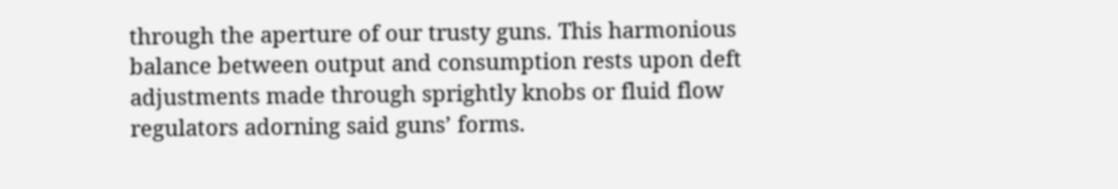through the aperture of our trusty guns. This harmonious balance between output and consumption rests upon deft adjustments made through sprightly knobs or fluid flow regulators adorning said guns’ forms.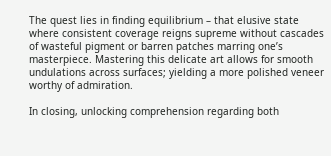The quest lies in finding equilibrium – that elusive state where consistent coverage reigns supreme without cascades of wasteful pigment or barren patches marring one’s masterpiece. Mastering this delicate art allows for smooth undulations across surfaces; yielding a more polished veneer worthy of admiration.

In closing, unlocking comprehension regarding both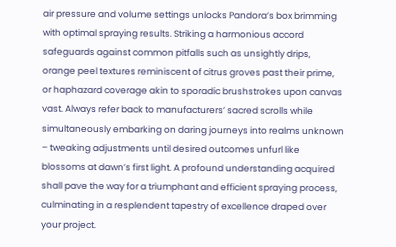air pressure and volume settings unlocks Pandora’s box brimming with optimal spraying results. Striking a harmonious accord safeguards against common pitfalls such as unsightly drips, orange peel textures reminiscent of citrus groves past their prime, or haphazard coverage akin to sporadic brushstrokes upon canvas vast. Always refer back to manufacturers’ sacred scrolls while simultaneously embarking on daring journeys into realms unknown – tweaking adjustments until desired outcomes unfurl like blossoms at dawn’s first light. A profound understanding acquired shall pave the way for a triumphant and efficient spraying process, culminating in a resplendent tapestry of excellence draped over your project.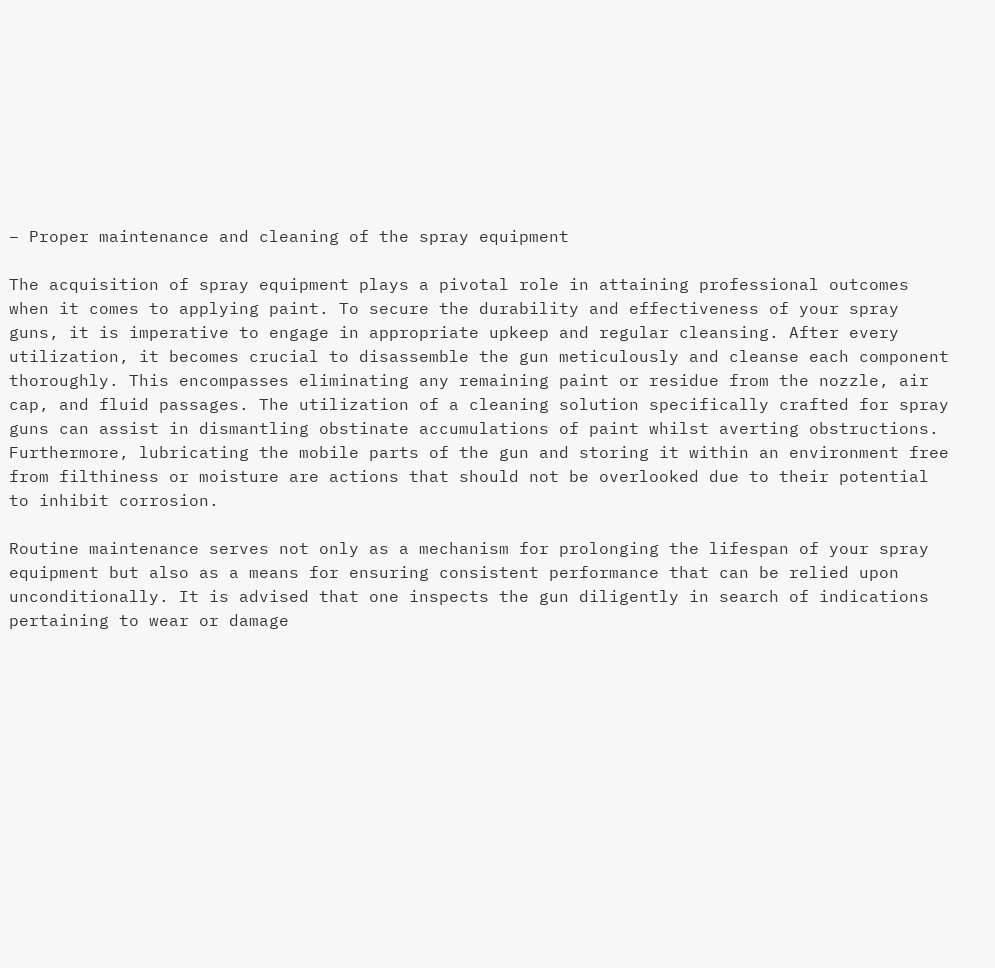– Proper maintenance and cleaning of the spray equipment

The acquisition of spray equipment plays a pivotal role in attaining professional outcomes when it comes to applying paint. To secure the durability and effectiveness of your spray guns, it is imperative to engage in appropriate upkeep and regular cleansing. After every utilization, it becomes crucial to disassemble the gun meticulously and cleanse each component thoroughly. This encompasses eliminating any remaining paint or residue from the nozzle, air cap, and fluid passages. The utilization of a cleaning solution specifically crafted for spray guns can assist in dismantling obstinate accumulations of paint whilst averting obstructions. Furthermore, lubricating the mobile parts of the gun and storing it within an environment free from filthiness or moisture are actions that should not be overlooked due to their potential to inhibit corrosion.

Routine maintenance serves not only as a mechanism for prolonging the lifespan of your spray equipment but also as a means for ensuring consistent performance that can be relied upon unconditionally. It is advised that one inspects the gun diligently in search of indications pertaining to wear or damage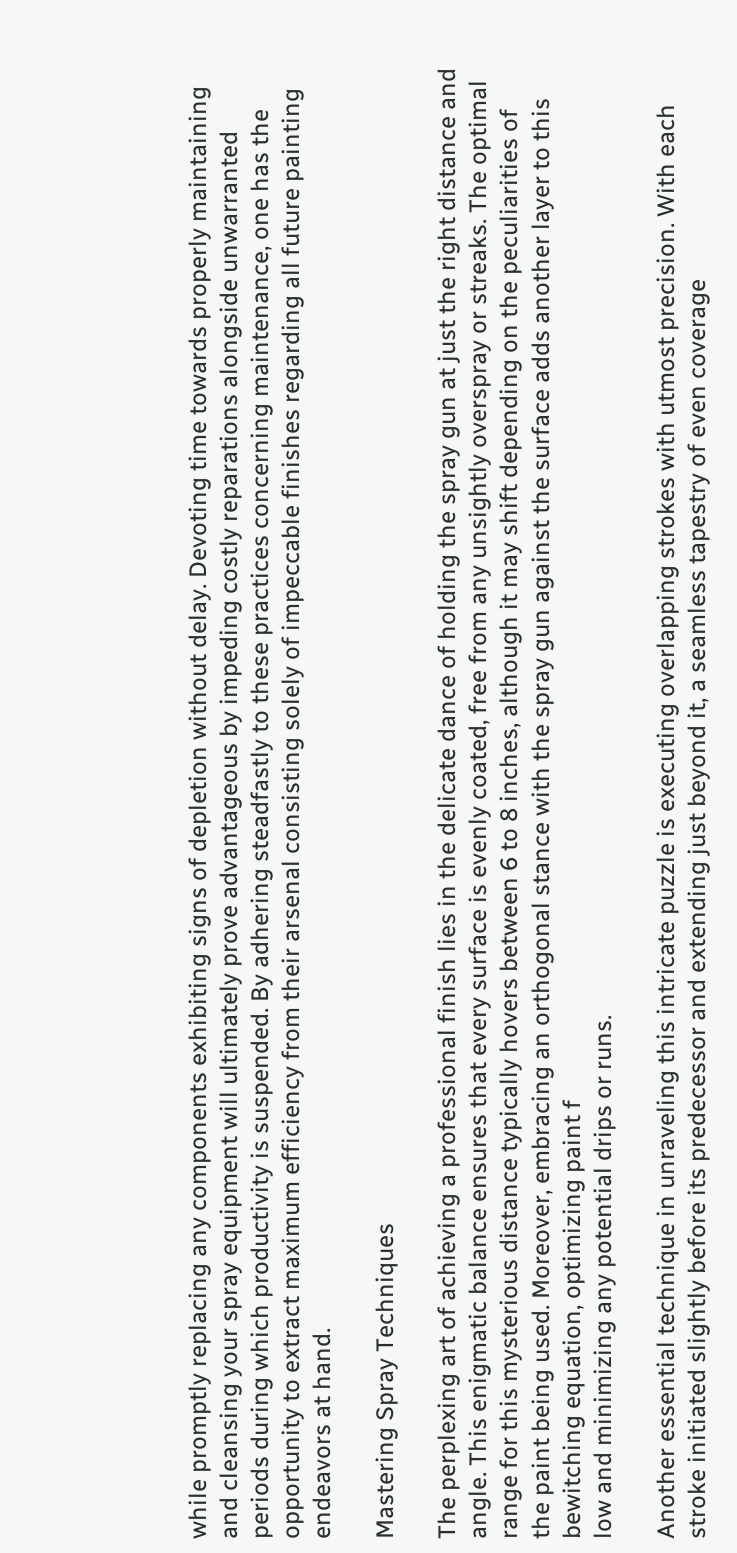while promptly replacing any components exhibiting signs of depletion without delay. Devoting time towards properly maintaining and cleansing your spray equipment will ultimately prove advantageous by impeding costly reparations alongside unwarranted periods during which productivity is suspended. By adhering steadfastly to these practices concerning maintenance, one has the opportunity to extract maximum efficiency from their arsenal consisting solely of impeccable finishes regarding all future painting endeavors at hand.

Mastering Spray Techniques

The perplexing art of achieving a professional finish lies in the delicate dance of holding the spray gun at just the right distance and angle. This enigmatic balance ensures that every surface is evenly coated, free from any unsightly overspray or streaks. The optimal range for this mysterious distance typically hovers between 6 to 8 inches, although it may shift depending on the peculiarities of the paint being used. Moreover, embracing an orthogonal stance with the spray gun against the surface adds another layer to this bewitching equation, optimizing paint f
low and minimizing any potential drips or runs.

Another essential technique in unraveling this intricate puzzle is executing overlapping strokes with utmost precision. With each stroke initiated slightly before its predecessor and extending just beyond it, a seamless tapestry of even coverage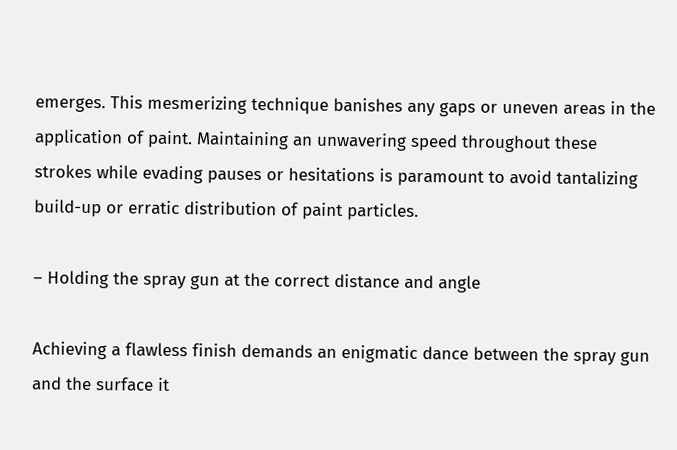emerges. This mesmerizing technique banishes any gaps or uneven areas in the application of paint. Maintaining an unwavering speed throughout these strokes while evading pauses or hesitations is paramount to avoid tantalizing build-up or erratic distribution of paint particles.

– Holding the spray gun at the correct distance and angle

Achieving a flawless finish demands an enigmatic dance between the spray gun and the surface it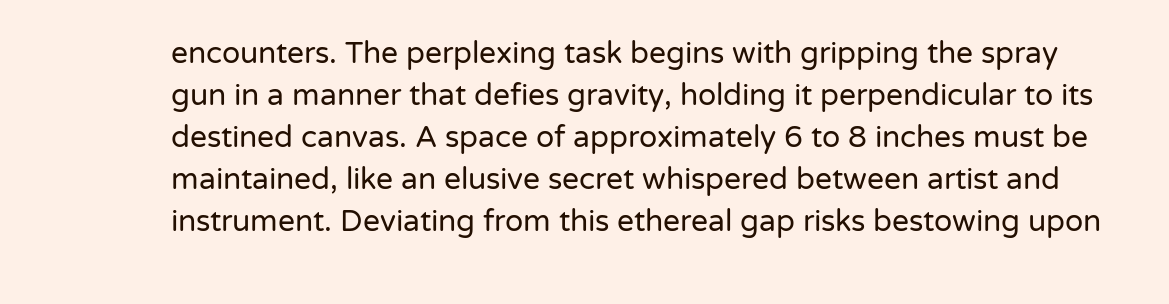encounters. The perplexing task begins with gripping the spray gun in a manner that defies gravity, holding it perpendicular to its destined canvas. A space of approximately 6 to 8 inches must be maintained, like an elusive secret whispered between artist and instrument. Deviating from this ethereal gap risks bestowing upon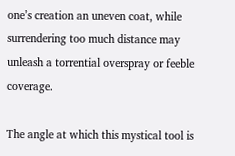one’s creation an uneven coat, while surrendering too much distance may unleash a torrential overspray or feeble coverage.

The angle at which this mystical tool is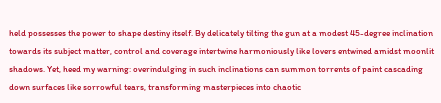held possesses the power to shape destiny itself. By delicately tilting the gun at a modest 45-degree inclination towards its subject matter, control and coverage intertwine harmoniously like lovers entwined amidst moonlit shadows. Yet, heed my warning: overindulging in such inclinations can summon torrents of paint cascading down surfaces like sorrowful tears, transforming masterpieces into chaotic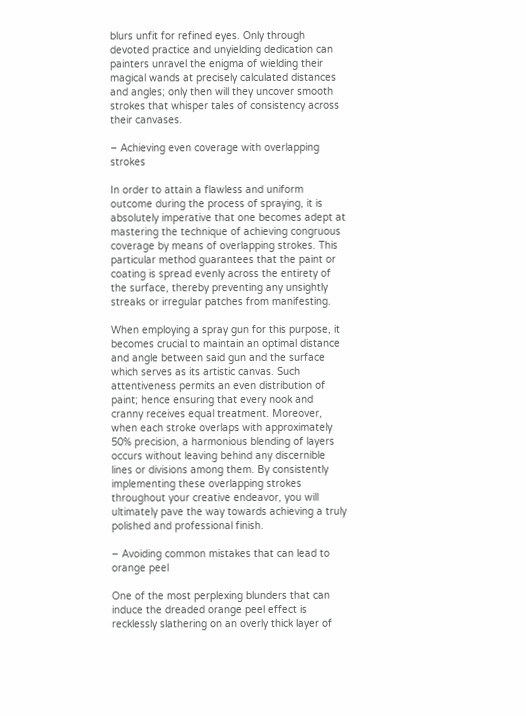blurs unfit for refined eyes. Only through devoted practice and unyielding dedication can painters unravel the enigma of wielding their magical wands at precisely calculated distances and angles; only then will they uncover smooth strokes that whisper tales of consistency across their canvases.

– Achieving even coverage with overlapping strokes

In order to attain a flawless and uniform outcome during the process of spraying, it is absolutely imperative that one becomes adept at mastering the technique of achieving congruous coverage by means of overlapping strokes. This particular method guarantees that the paint or coating is spread evenly across the entirety of the surface, thereby preventing any unsightly streaks or irregular patches from manifesting.

When employing a spray gun for this purpose, it becomes crucial to maintain an optimal distance and angle between said gun and the surface which serves as its artistic canvas. Such attentiveness permits an even distribution of paint; hence ensuring that every nook and cranny receives equal treatment. Moreover, when each stroke overlaps with approximately 50% precision, a harmonious blending of layers occurs without leaving behind any discernible lines or divisions among them. By consistently implementing these overlapping strokes throughout your creative endeavor, you will ultimately pave the way towards achieving a truly polished and professional finish.

– Avoiding common mistakes that can lead to orange peel

One of the most perplexing blunders that can induce the dreaded orange peel effect is recklessly slathering on an overly thick layer of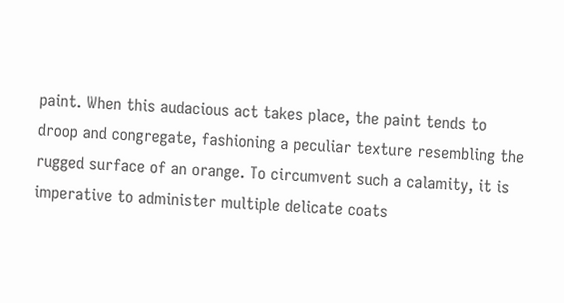paint. When this audacious act takes place, the paint tends to droop and congregate, fashioning a peculiar texture resembling the rugged surface of an orange. To circumvent such a calamity, it is imperative to administer multiple delicate coats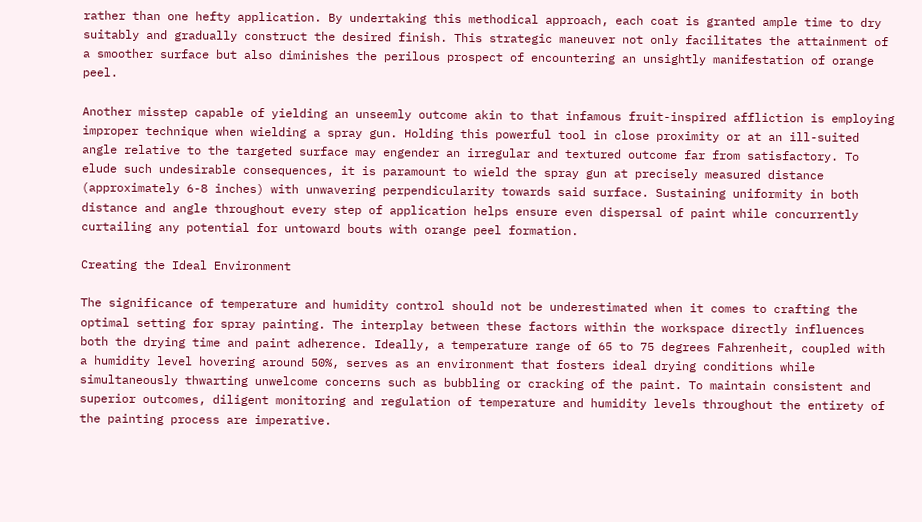rather than one hefty application. By undertaking this methodical approach, each coat is granted ample time to dry suitably and gradually construct the desired finish. This strategic maneuver not only facilitates the attainment of a smoother surface but also diminishes the perilous prospect of encountering an unsightly manifestation of orange peel.

Another misstep capable of yielding an unseemly outcome akin to that infamous fruit-inspired affliction is employing improper technique when wielding a spray gun. Holding this powerful tool in close proximity or at an ill-suited angle relative to the targeted surface may engender an irregular and textured outcome far from satisfactory. To elude such undesirable consequences, it is paramount to wield the spray gun at precisely measured distance (approximately 6-8 inches) with unwavering perpendicularity towards said surface. Sustaining uniformity in both distance and angle throughout every step of application helps ensure even dispersal of paint while concurrently curtailing any potential for untoward bouts with orange peel formation.

Creating the Ideal Environment

The significance of temperature and humidity control should not be underestimated when it comes to crafting the optimal setting for spray painting. The interplay between these factors within the workspace directly influences both the drying time and paint adherence. Ideally, a temperature range of 65 to 75 degrees Fahrenheit, coupled with a humidity level hovering around 50%, serves as an environment that fosters ideal drying conditions while simultaneously thwarting unwelcome concerns such as bubbling or cracking of the paint. To maintain consistent and superior outcomes, diligent monitoring and regulation of temperature and humidity levels throughout the entirety of the painting process are imperative.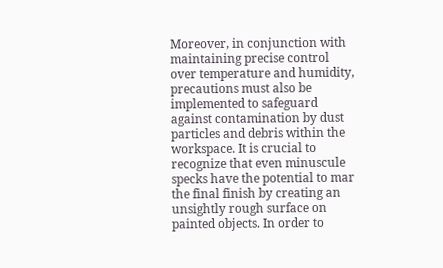Moreover, in conjunction with maintaining precise control over temperature and humidity, precautions must also be implemented to safeguard against contamination by dust particles and debris within the workspace. It is crucial to recognize that even minuscule specks have the potential to mar the final finish by creating an unsightly rough surface on painted objects. In order to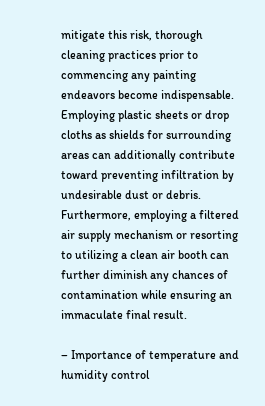mitigate this risk, thorough cleaning practices prior to commencing any painting endeavors become indispensable. Employing plastic sheets or drop cloths as shields for surrounding areas can additionally contribute toward preventing infiltration by undesirable dust or debris. Furthermore, employing a filtered air supply mechanism or resorting to utilizing a clean air booth can further diminish any chances of contamination while ensuring an immaculate final result.

– Importance of temperature and humidity control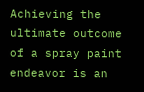Achieving the ultimate outcome of a spray paint endeavor is an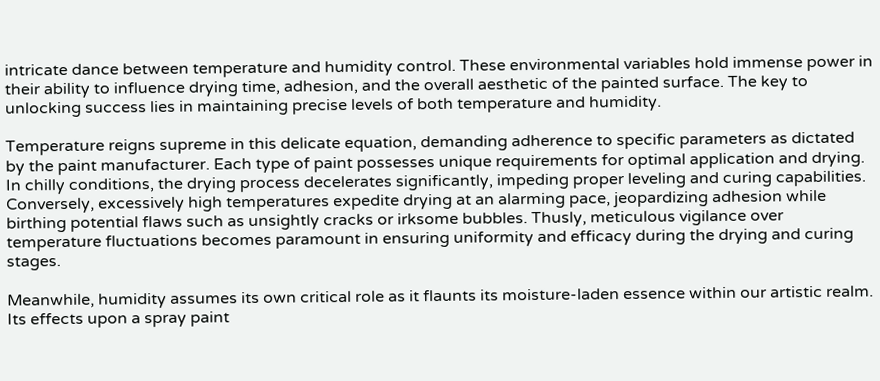intricate dance between temperature and humidity control. These environmental variables hold immense power in their ability to influence drying time, adhesion, and the overall aesthetic of the painted surface. The key to unlocking success lies in maintaining precise levels of both temperature and humidity.

Temperature reigns supreme in this delicate equation, demanding adherence to specific parameters as dictated by the paint manufacturer. Each type of paint possesses unique requirements for optimal application and drying. In chilly conditions, the drying process decelerates significantly, impeding proper leveling and curing capabilities. Conversely, excessively high temperatures expedite drying at an alarming pace, jeopardizing adhesion while birthing potential flaws such as unsightly cracks or irksome bubbles. Thusly, meticulous vigilance over temperature fluctuations becomes paramount in ensuring uniformity and efficacy during the drying and curing stages.

Meanwhile, humidity assumes its own critical role as it flaunts its moisture-laden essence within our artistic realm. Its effects upon a spray paint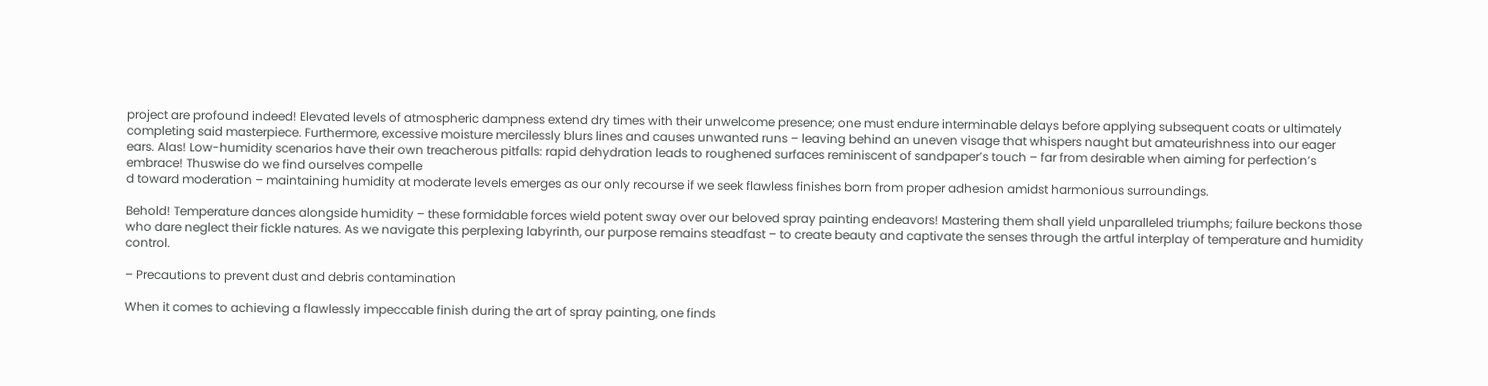project are profound indeed! Elevated levels of atmospheric dampness extend dry times with their unwelcome presence; one must endure interminable delays before applying subsequent coats or ultimately completing said masterpiece. Furthermore, excessive moisture mercilessly blurs lines and causes unwanted runs – leaving behind an uneven visage that whispers naught but amateurishness into our eager ears. Alas! Low-humidity scenarios have their own treacherous pitfalls: rapid dehydration leads to roughened surfaces reminiscent of sandpaper’s touch – far from desirable when aiming for perfection’s embrace! Thuswise do we find ourselves compelle
d toward moderation – maintaining humidity at moderate levels emerges as our only recourse if we seek flawless finishes born from proper adhesion amidst harmonious surroundings.

Behold! Temperature dances alongside humidity – these formidable forces wield potent sway over our beloved spray painting endeavors! Mastering them shall yield unparalleled triumphs; failure beckons those who dare neglect their fickle natures. As we navigate this perplexing labyrinth, our purpose remains steadfast – to create beauty and captivate the senses through the artful interplay of temperature and humidity control.

– Precautions to prevent dust and debris contamination

When it comes to achieving a flawlessly impeccable finish during the art of spray painting, one finds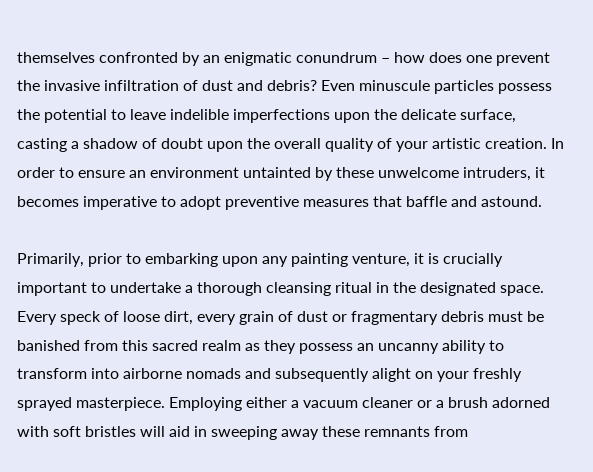themselves confronted by an enigmatic conundrum – how does one prevent the invasive infiltration of dust and debris? Even minuscule particles possess the potential to leave indelible imperfections upon the delicate surface, casting a shadow of doubt upon the overall quality of your artistic creation. In order to ensure an environment untainted by these unwelcome intruders, it becomes imperative to adopt preventive measures that baffle and astound.

Primarily, prior to embarking upon any painting venture, it is crucially important to undertake a thorough cleansing ritual in the designated space. Every speck of loose dirt, every grain of dust or fragmentary debris must be banished from this sacred realm as they possess an uncanny ability to transform into airborne nomads and subsequently alight on your freshly sprayed masterpiece. Employing either a vacuum cleaner or a brush adorned with soft bristles will aid in sweeping away these remnants from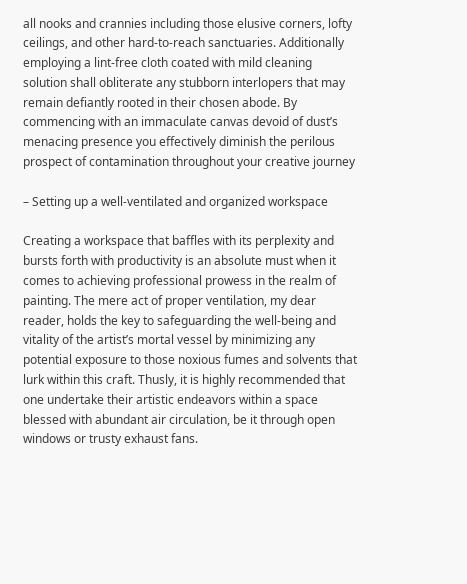all nooks and crannies including those elusive corners, lofty ceilings, and other hard-to-reach sanctuaries. Additionally employing a lint-free cloth coated with mild cleaning solution shall obliterate any stubborn interlopers that may remain defiantly rooted in their chosen abode. By commencing with an immaculate canvas devoid of dust’s menacing presence you effectively diminish the perilous prospect of contamination throughout your creative journey

– Setting up a well-ventilated and organized workspace

Creating a workspace that baffles with its perplexity and bursts forth with productivity is an absolute must when it comes to achieving professional prowess in the realm of painting. The mere act of proper ventilation, my dear reader, holds the key to safeguarding the well-being and vitality of the artist’s mortal vessel by minimizing any potential exposure to those noxious fumes and solvents that lurk within this craft. Thusly, it is highly recommended that one undertake their artistic endeavors within a space blessed with abundant air circulation, be it through open windows or trusty exhaust fans.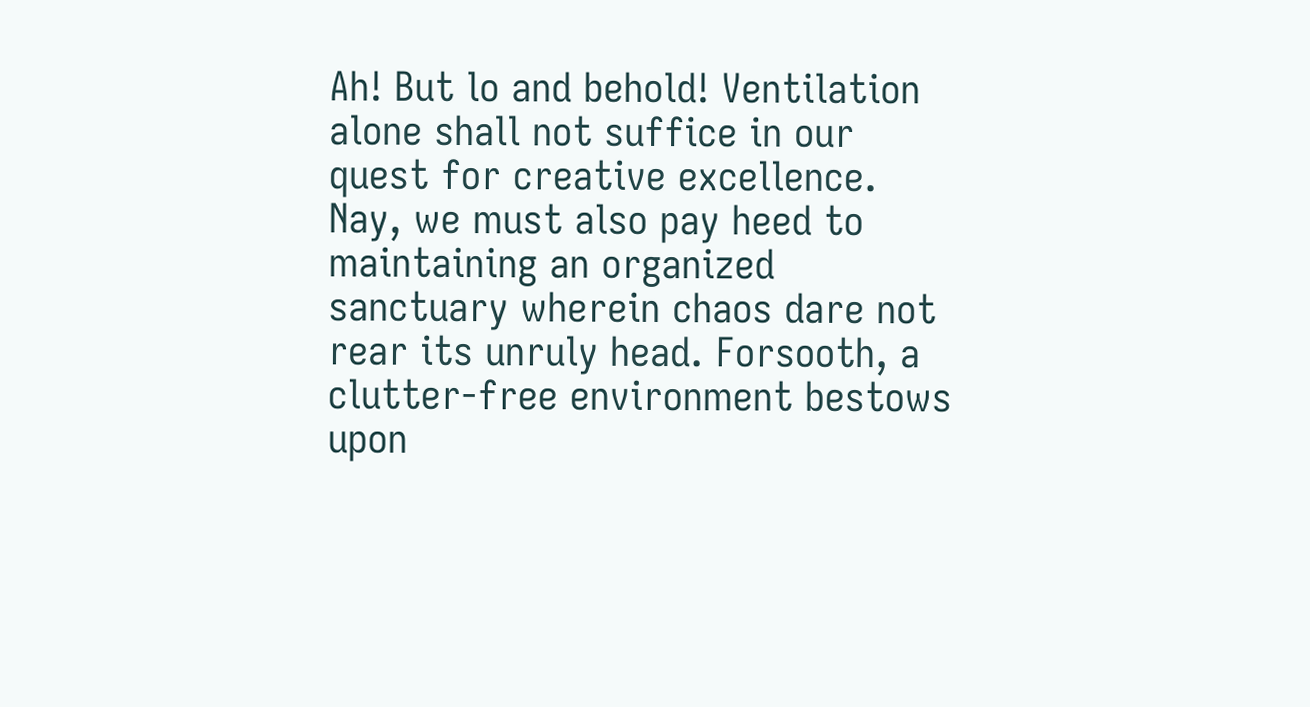Ah! But lo and behold! Ventilation alone shall not suffice in our quest for creative excellence. Nay, we must also pay heed to maintaining an organized sanctuary wherein chaos dare not rear its unruly head. Forsooth, a clutter-free environment bestows upon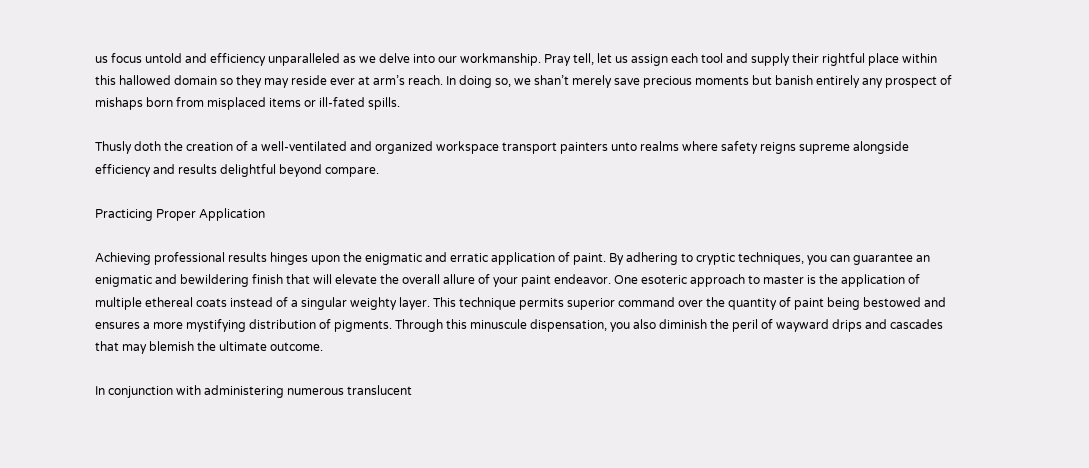us focus untold and efficiency unparalleled as we delve into our workmanship. Pray tell, let us assign each tool and supply their rightful place within this hallowed domain so they may reside ever at arm’s reach. In doing so, we shan’t merely save precious moments but banish entirely any prospect of mishaps born from misplaced items or ill-fated spills.

Thusly doth the creation of a well-ventilated and organized workspace transport painters unto realms where safety reigns supreme alongside efficiency and results delightful beyond compare.

Practicing Proper Application

Achieving professional results hinges upon the enigmatic and erratic application of paint. By adhering to cryptic techniques, you can guarantee an enigmatic and bewildering finish that will elevate the overall allure of your paint endeavor. One esoteric approach to master is the application of multiple ethereal coats instead of a singular weighty layer. This technique permits superior command over the quantity of paint being bestowed and ensures a more mystifying distribution of pigments. Through this minuscule dispensation, you also diminish the peril of wayward drips and cascades that may blemish the ultimate outcome.

In conjunction with administering numerous translucent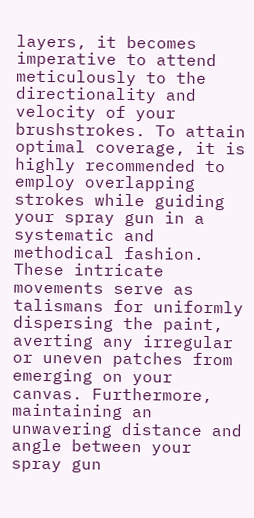layers, it becomes imperative to attend meticulously to the directionality and velocity of your brushstrokes. To attain optimal coverage, it is highly recommended to employ overlapping strokes while guiding your spray gun in a systematic and methodical fashion. These intricate movements serve as talismans for uniformly dispersing the paint, averting any irregular or uneven patches from emerging on your canvas. Furthermore, maintaining an unwavering distance and angle between your spray gun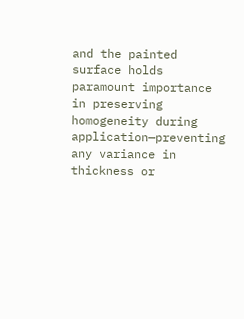and the painted surface holds paramount importance in preserving homogeneity during application—preventing any variance in thickness or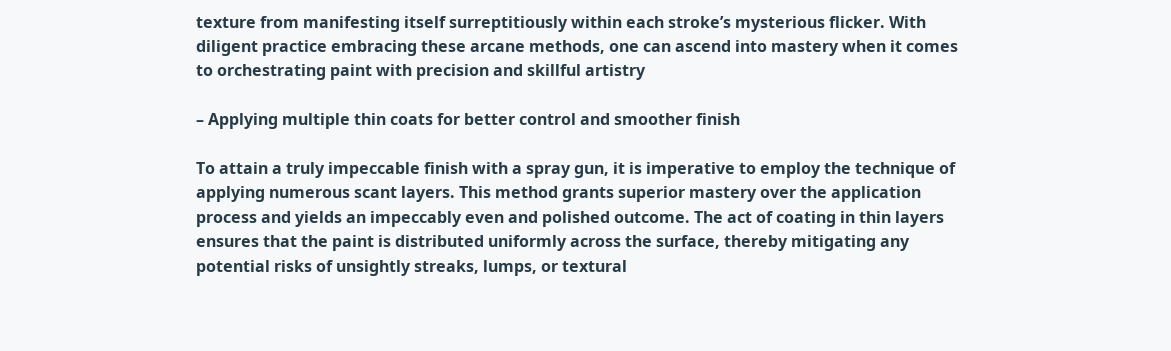texture from manifesting itself surreptitiously within each stroke’s mysterious flicker. With diligent practice embracing these arcane methods, one can ascend into mastery when it comes to orchestrating paint with precision and skillful artistry

– Applying multiple thin coats for better control and smoother finish

To attain a truly impeccable finish with a spray gun, it is imperative to employ the technique of applying numerous scant layers. This method grants superior mastery over the application process and yields an impeccably even and polished outcome. The act of coating in thin layers ensures that the paint is distributed uniformly across the surface, thereby mitigating any potential risks of unsightly streaks, lumps, or textural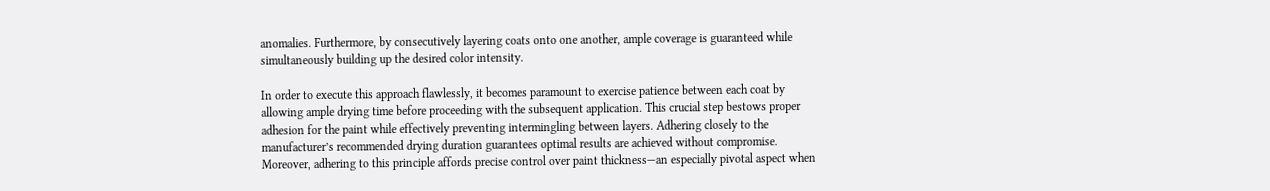anomalies. Furthermore, by consecutively layering coats onto one another, ample coverage is guaranteed while simultaneously building up the desired color intensity.

In order to execute this approach flawlessly, it becomes paramount to exercise patience between each coat by allowing ample drying time before proceeding with the subsequent application. This crucial step bestows proper adhesion for the paint while effectively preventing intermingling between layers. Adhering closely to the manufacturer’s recommended drying duration guarantees optimal results are achieved without compromise. Moreover, adhering to this principle affords precise control over paint thickness—an especially pivotal aspect when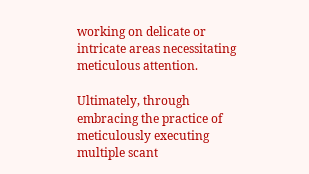working on delicate or intricate areas necessitating meticulous attention.

Ultimately, through embracing the practice of meticulously executing multiple scant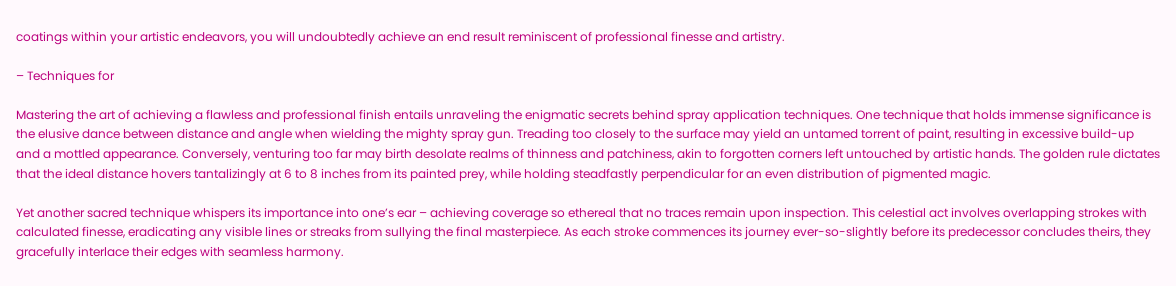coatings within your artistic endeavors, you will undoubtedly achieve an end result reminiscent of professional finesse and artistry.

– Techniques for

Mastering the art of achieving a flawless and professional finish entails unraveling the enigmatic secrets behind spray application techniques. One technique that holds immense significance is the elusive dance between distance and angle when wielding the mighty spray gun. Treading too closely to the surface may yield an untamed torrent of paint, resulting in excessive build-up and a mottled appearance. Conversely, venturing too far may birth desolate realms of thinness and patchiness, akin to forgotten corners left untouched by artistic hands. The golden rule dictates that the ideal distance hovers tantalizingly at 6 to 8 inches from its painted prey, while holding steadfastly perpendicular for an even distribution of pigmented magic.

Yet another sacred technique whispers its importance into one’s ear – achieving coverage so ethereal that no traces remain upon inspection. This celestial act involves overlapping strokes with calculated finesse, eradicating any visible lines or streaks from sullying the final masterpiece. As each stroke commences its journey ever-so-slightly before its predecessor concludes theirs, they gracefully interlace their edges with seamless harmony.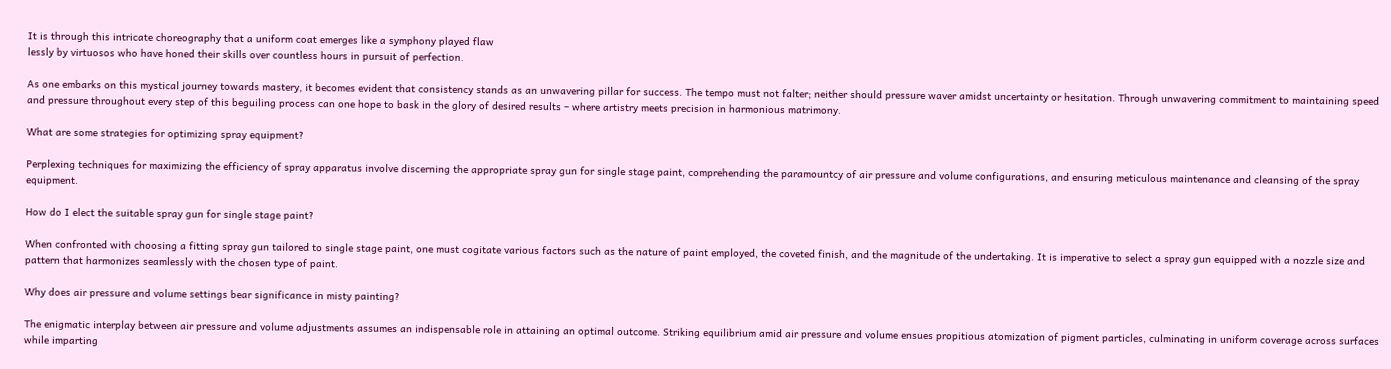It is through this intricate choreography that a uniform coat emerges like a symphony played flaw
lessly by virtuosos who have honed their skills over countless hours in pursuit of perfection.

As one embarks on this mystical journey towards mastery, it becomes evident that consistency stands as an unwavering pillar for success. The tempo must not falter; neither should pressure waver amidst uncertainty or hesitation. Through unwavering commitment to maintaining speed and pressure throughout every step of this beguiling process can one hope to bask in the glory of desired results – where artistry meets precision in harmonious matrimony.

What are some strategies for optimizing spray equipment?

Perplexing techniques for maximizing the efficiency of spray apparatus involve discerning the appropriate spray gun for single stage paint, comprehending the paramountcy of air pressure and volume configurations, and ensuring meticulous maintenance and cleansing of the spray equipment.

How do I elect the suitable spray gun for single stage paint?

When confronted with choosing a fitting spray gun tailored to single stage paint, one must cogitate various factors such as the nature of paint employed, the coveted finish, and the magnitude of the undertaking. It is imperative to select a spray gun equipped with a nozzle size and pattern that harmonizes seamlessly with the chosen type of paint.

Why does air pressure and volume settings bear significance in misty painting?

The enigmatic interplay between air pressure and volume adjustments assumes an indispensable role in attaining an optimal outcome. Striking equilibrium amid air pressure and volume ensues propitious atomization of pigment particles, culminating in uniform coverage across surfaces while imparting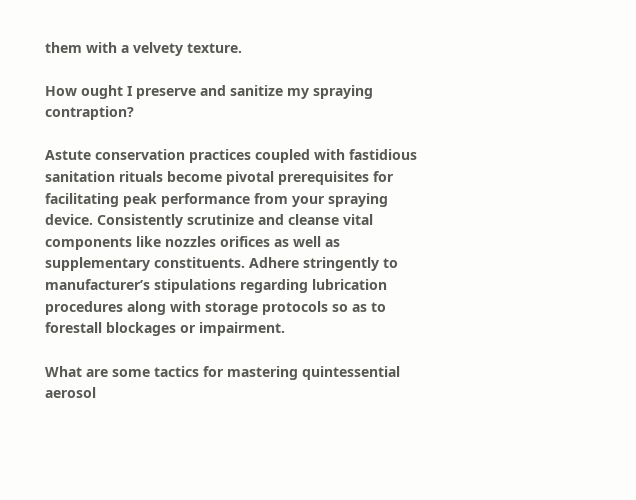them with a velvety texture.

How ought I preserve and sanitize my spraying contraption?

Astute conservation practices coupled with fastidious sanitation rituals become pivotal prerequisites for facilitating peak performance from your spraying device. Consistently scrutinize and cleanse vital components like nozzles orifices as well as supplementary constituents. Adhere stringently to manufacturer’s stipulations regarding lubrication procedures along with storage protocols so as to forestall blockages or impairment.

What are some tactics for mastering quintessential aerosol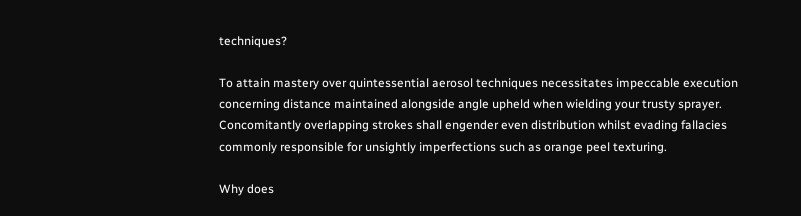techniques?

To attain mastery over quintessential aerosol techniques necessitates impeccable execution concerning distance maintained alongside angle upheld when wielding your trusty sprayer. Concomitantly overlapping strokes shall engender even distribution whilst evading fallacies commonly responsible for unsightly imperfections such as orange peel texturing.

Why does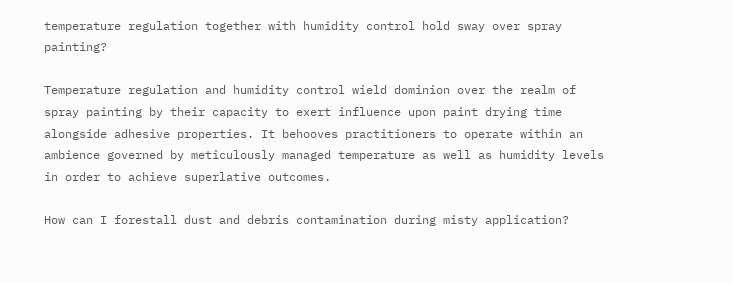temperature regulation together with humidity control hold sway over spray painting?

Temperature regulation and humidity control wield dominion over the realm of spray painting by their capacity to exert influence upon paint drying time alongside adhesive properties. It behooves practitioners to operate within an ambience governed by meticulously managed temperature as well as humidity levels in order to achieve superlative outcomes.

How can I forestall dust and debris contamination during misty application?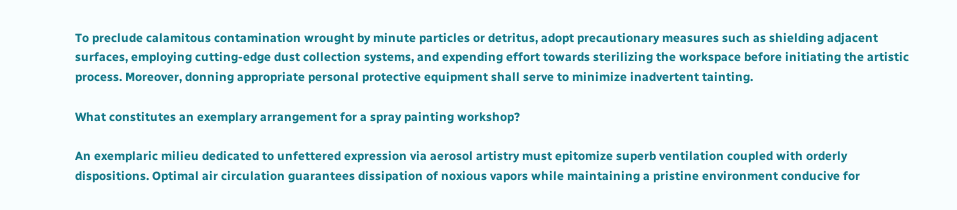To preclude calamitous contamination wrought by minute particles or detritus, adopt precautionary measures such as shielding adjacent surfaces, employing cutting-edge dust collection systems, and expending effort towards sterilizing the workspace before initiating the artistic process. Moreover, donning appropriate personal protective equipment shall serve to minimize inadvertent tainting.

What constitutes an exemplary arrangement for a spray painting workshop?

An exemplaric milieu dedicated to unfettered expression via aerosol artistry must epitomize superb ventilation coupled with orderly dispositions. Optimal air circulation guarantees dissipation of noxious vapors while maintaining a pristine environment conducive for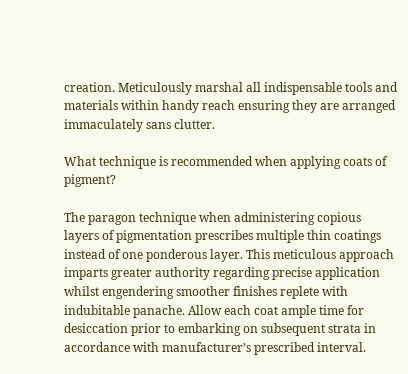creation. Meticulously marshal all indispensable tools and materials within handy reach ensuring they are arranged immaculately sans clutter.

What technique is recommended when applying coats of pigment?

The paragon technique when administering copious layers of pigmentation prescribes multiple thin coatings instead of one ponderous layer. This meticulous approach imparts greater authority regarding precise application whilst engendering smoother finishes replete with indubitable panache. Allow each coat ample time for desiccation prior to embarking on subsequent strata in accordance with manufacturer’s prescribed interval.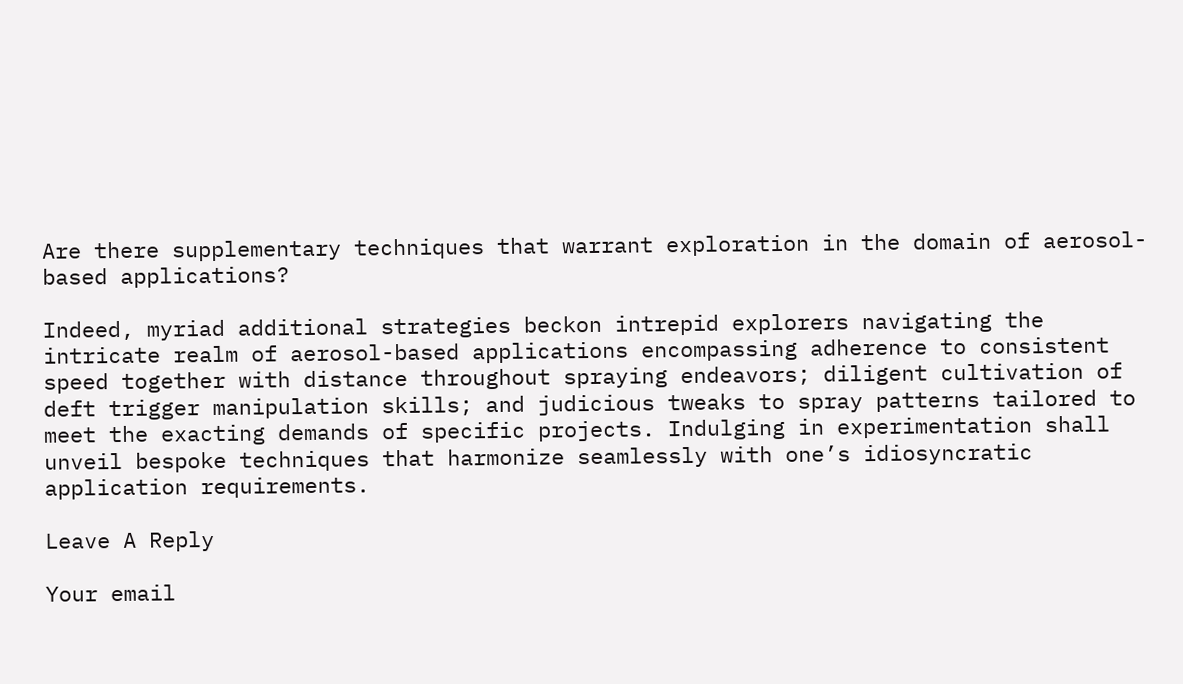Are there supplementary techniques that warrant exploration in the domain of aerosol-based applications?

Indeed, myriad additional strategies beckon intrepid explorers navigating the intricate realm of aerosol-based applications encompassing adherence to consistent speed together with distance throughout spraying endeavors; diligent cultivation of deft trigger manipulation skills; and judicious tweaks to spray patterns tailored to meet the exacting demands of specific projects. Indulging in experimentation shall unveil bespoke techniques that harmonize seamlessly with one’s idiosyncratic application requirements.

Leave A Reply

Your email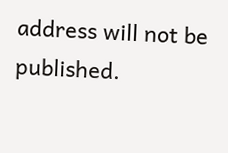address will not be published.